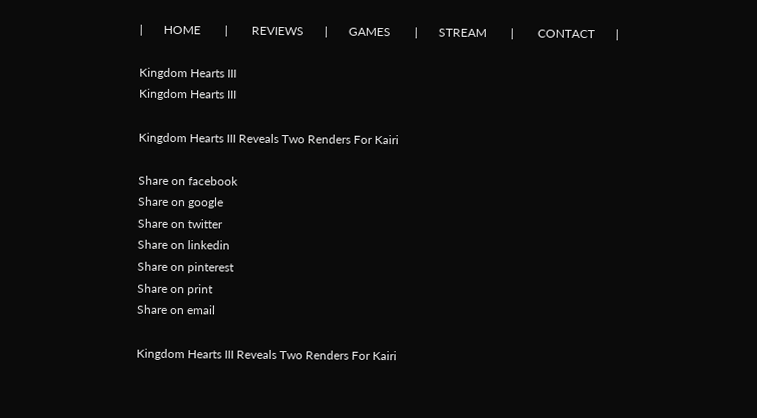|       HOME        |        REVIEWS       |       GAMES        |       STREAM        |        CONTACT       |

Kingdom Hearts III
Kingdom Hearts III

Kingdom Hearts III Reveals Two Renders For Kairi

Share on facebook
Share on google
Share on twitter
Share on linkedin
Share on pinterest
Share on print
Share on email

Kingdom Hearts III Reveals Two Renders For Kairi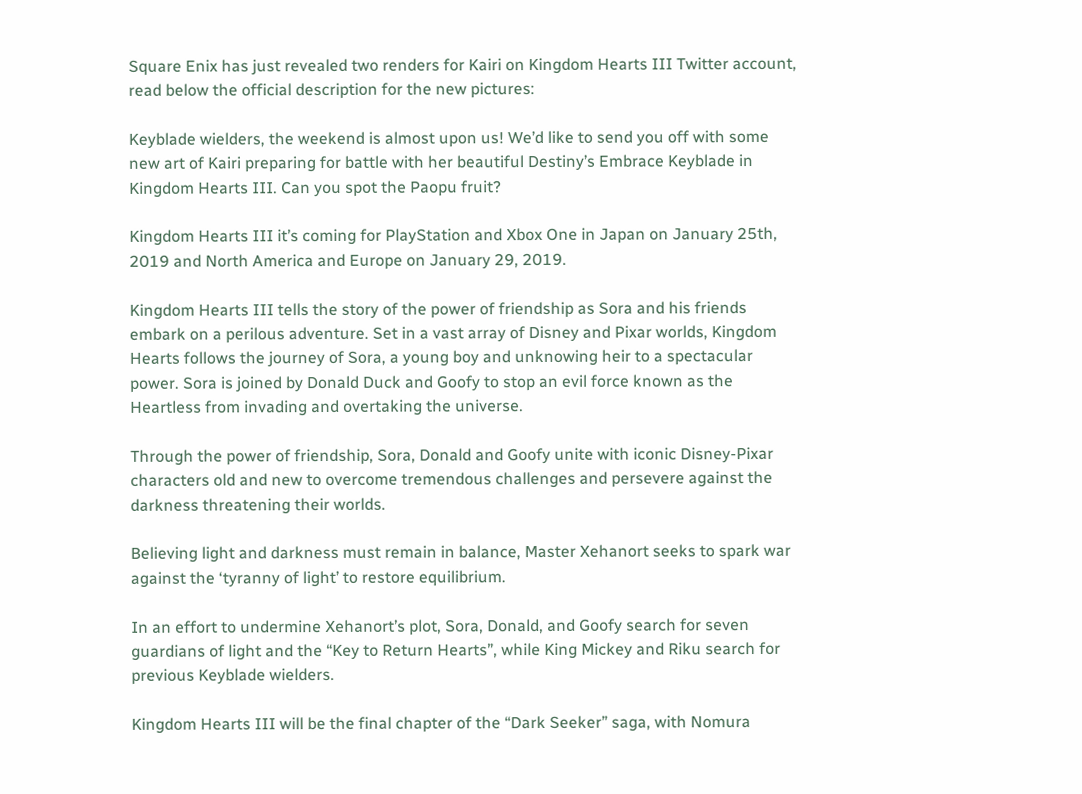Square Enix has just revealed two renders for Kairi on Kingdom Hearts III Twitter account, read below the official description for the new pictures:

Keyblade wielders, the weekend is almost upon us! We’d like to send you off with some new art of Kairi preparing for battle with her beautiful Destiny’s Embrace Keyblade in Kingdom Hearts III. Can you spot the Paopu fruit?

Kingdom Hearts III it’s coming for PlayStation and Xbox One in Japan on January 25th, 2019 and North America and Europe on January 29, 2019.

Kingdom Hearts III tells the story of the power of friendship as Sora and his friends embark on a perilous adventure. Set in a vast array of Disney and Pixar worlds, Kingdom Hearts follows the journey of Sora, a young boy and unknowing heir to a spectacular power. Sora is joined by Donald Duck and Goofy to stop an evil force known as the Heartless from invading and overtaking the universe.

Through the power of friendship, Sora, Donald and Goofy unite with iconic Disney-Pixar characters old and new to overcome tremendous challenges and persevere against the darkness threatening their worlds.

Believing light and darkness must remain in balance, Master Xehanort seeks to spark war against the ‘tyranny of light’ to restore equilibrium.

In an effort to undermine Xehanort’s plot, Sora, Donald, and Goofy search for seven guardians of light and the “Key to Return Hearts”, while King Mickey and Riku search for previous Keyblade wielders.

Kingdom Hearts III will be the final chapter of the “Dark Seeker” saga, with Nomura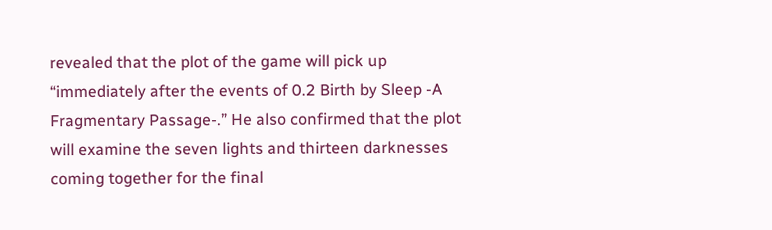revealed that the plot of the game will pick up “immediately after the events of 0.2 Birth by Sleep -A Fragmentary Passage-.” He also confirmed that the plot will examine the seven lights and thirteen darknesses coming together for the final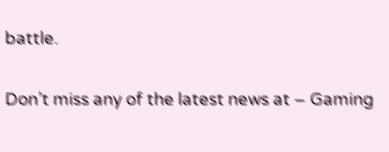battle.

Don’t miss any of the latest news at – Gaming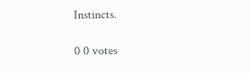Instincts.

0 0 votes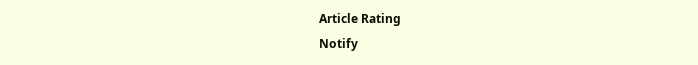Article Rating
Notify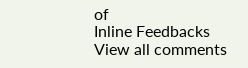of
Inline Feedbacks
View all comments